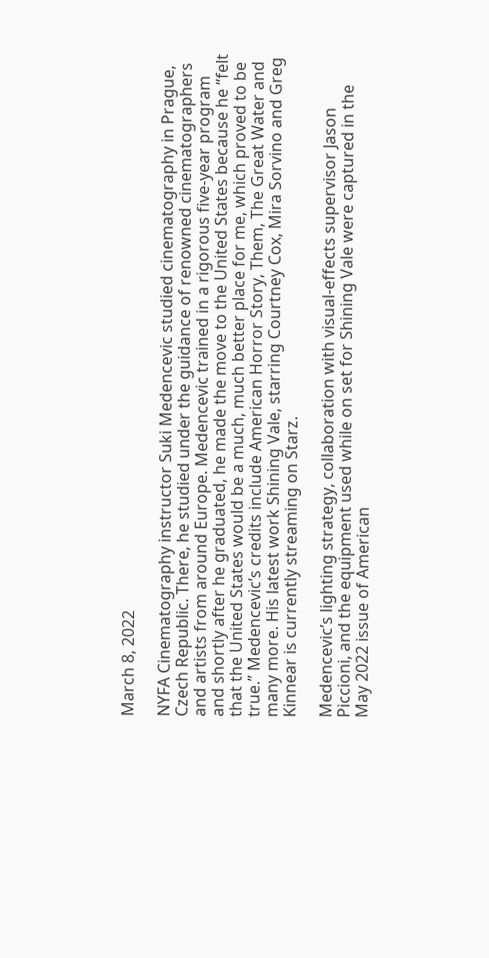March 8, 2022

NYFA Cinematography instructor Suki Medencevic studied cinematography in Prague, Czech Republic. There, he studied under the guidance of renowned cinematographers and artists from around Europe. Medencevic trained in a rigorous five-year program and shortly after he graduated, he made the move to the United States because he “felt that the United States would be a much, much better place for me, which proved to be true.” Medencevic’s credits include American Horror Story, Them, The Great Water and many more. His latest work Shining Vale, starring Courtney Cox, Mira Sorvino and Greg Kinnear is currently streaming on Starz.

Medencevic’s lighting strategy, collaboration with visual-effects supervisor Jason Piccioni, and the equipment used while on set for Shining Vale were captured in the May 2022 issue of American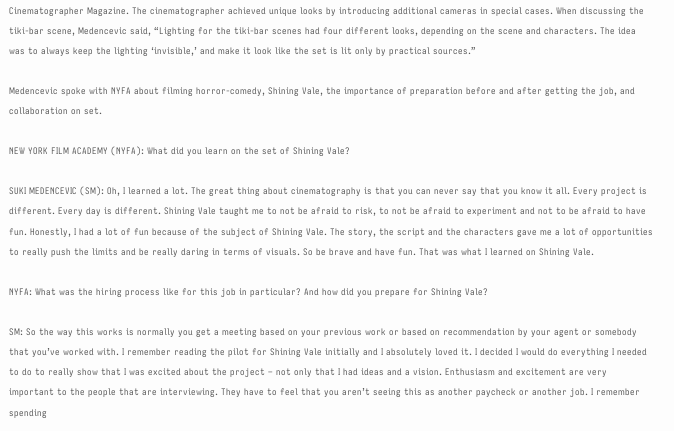Cinematographer Magazine. The cinematographer achieved unique looks by introducing additional cameras in special cases. When discussing the tiki-bar scene, Medencevic said, “Lighting for the tiki-bar scenes had four different looks, depending on the scene and characters. The idea was to always keep the lighting ‘invisible,’ and make it look like the set is lit only by practical sources.”

Medencevic spoke with NYFA about filming horror-comedy, Shining Vale, the importance of preparation before and after getting the job, and collaboration on set.

NEW YORK FILM ACADEMY (NYFA): What did you learn on the set of Shining Vale?

SUKI MEDENCEVIC (SM): Oh, I learned a lot. The great thing about cinematography is that you can never say that you know it all. Every project is different. Every day is different. Shining Vale taught me to not be afraid to risk, to not be afraid to experiment and not to be afraid to have fun. Honestly, I had a lot of fun because of the subject of Shining Vale. The story, the script and the characters gave me a lot of opportunities to really push the limits and be really daring in terms of visuals. So be brave and have fun. That was what I learned on Shining Vale.

NYFA: What was the hiring process like for this job in particular? And how did you prepare for Shining Vale?

SM: So the way this works is normally you get a meeting based on your previous work or based on recommendation by your agent or somebody that you’ve worked with. I remember reading the pilot for Shining Vale initially and I absolutely loved it. I decided I would do everything I needed to do to really show that I was excited about the project – not only that I had ideas and a vision. Enthusiasm and excitement are very important to the people that are interviewing. They have to feel that you aren’t seeing this as another paycheck or another job. I remember spending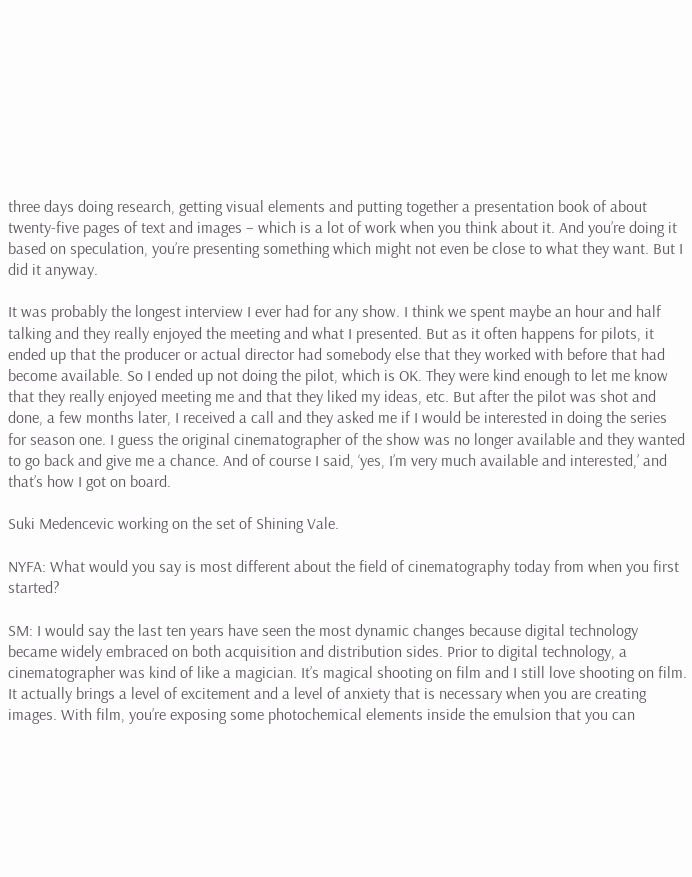three days doing research, getting visual elements and putting together a presentation book of about twenty-five pages of text and images – which is a lot of work when you think about it. And you’re doing it based on speculation, you’re presenting something which might not even be close to what they want. But I did it anyway.

It was probably the longest interview I ever had for any show. I think we spent maybe an hour and half talking and they really enjoyed the meeting and what I presented. But as it often happens for pilots, it ended up that the producer or actual director had somebody else that they worked with before that had become available. So I ended up not doing the pilot, which is OK. They were kind enough to let me know that they really enjoyed meeting me and that they liked my ideas, etc. But after the pilot was shot and done, a few months later, I received a call and they asked me if I would be interested in doing the series for season one. I guess the original cinematographer of the show was no longer available and they wanted to go back and give me a chance. And of course I said, ‘yes, I’m very much available and interested,’ and that’s how I got on board.

Suki Medencevic working on the set of Shining Vale.

NYFA: What would you say is most different about the field of cinematography today from when you first started?

SM: I would say the last ten years have seen the most dynamic changes because digital technology became widely embraced on both acquisition and distribution sides. Prior to digital technology, a cinematographer was kind of like a magician. It’s magical shooting on film and I still love shooting on film. It actually brings a level of excitement and a level of anxiety that is necessary when you are creating images. With film, you’re exposing some photochemical elements inside the emulsion that you can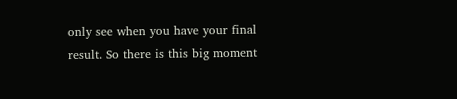only see when you have your final result. So there is this big moment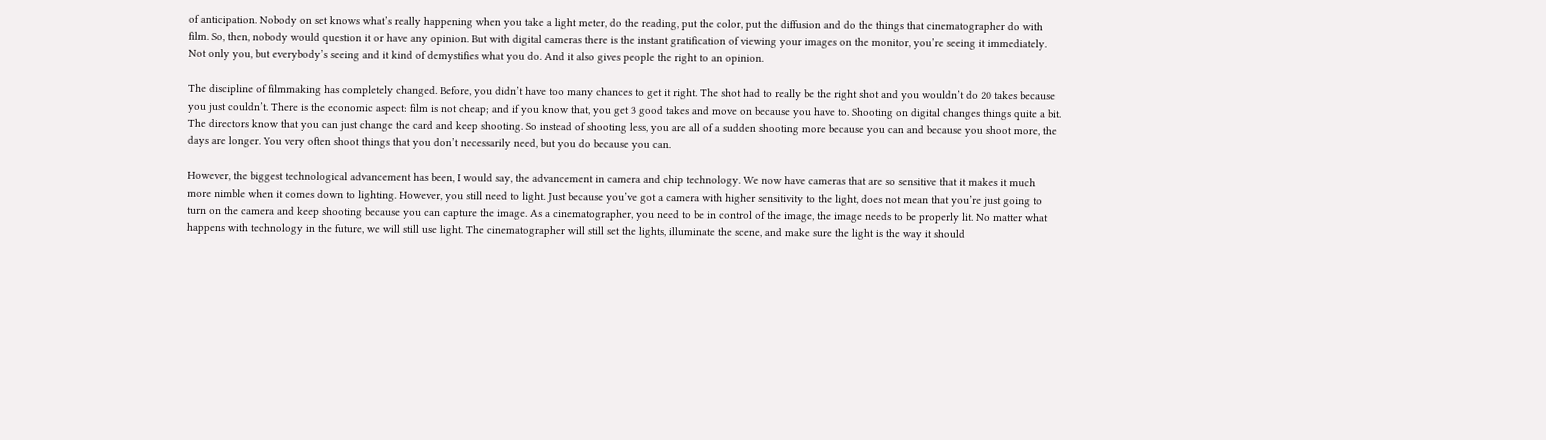of anticipation. Nobody on set knows what’s really happening when you take a light meter, do the reading, put the color, put the diffusion and do the things that cinematographer do with film. So, then, nobody would question it or have any opinion. But with digital cameras there is the instant gratification of viewing your images on the monitor, you’re seeing it immediately. Not only you, but everybody’s seeing and it kind of demystifies what you do. And it also gives people the right to an opinion.

The discipline of filmmaking has completely changed. Before, you didn’t have too many chances to get it right. The shot had to really be the right shot and you wouldn’t do 20 takes because you just couldn’t. There is the economic aspect: film is not cheap; and if you know that, you get 3 good takes and move on because you have to. Shooting on digital changes things quite a bit. The directors know that you can just change the card and keep shooting. So instead of shooting less, you are all of a sudden shooting more because you can and because you shoot more, the days are longer. You very often shoot things that you don’t necessarily need, but you do because you can.

However, the biggest technological advancement has been, I would say, the advancement in camera and chip technology. We now have cameras that are so sensitive that it makes it much more nimble when it comes down to lighting. However, you still need to light. Just because you’ve got a camera with higher sensitivity to the light, does not mean that you’re just going to turn on the camera and keep shooting because you can capture the image. As a cinematographer, you need to be in control of the image, the image needs to be properly lit. No matter what happens with technology in the future, we will still use light. The cinematographer will still set the lights, illuminate the scene, and make sure the light is the way it should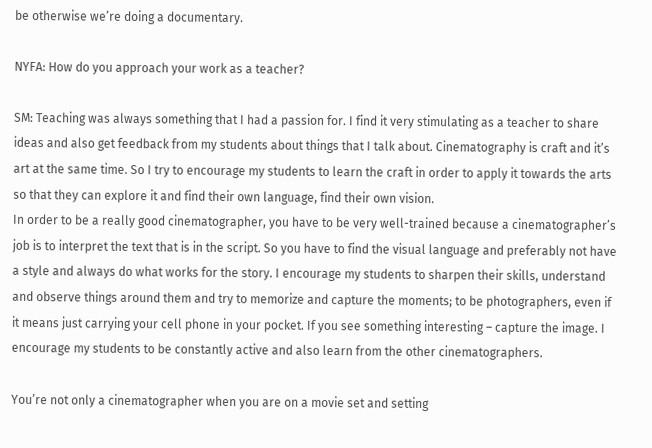be otherwise we’re doing a documentary.

NYFA: How do you approach your work as a teacher?

SM: Teaching was always something that I had a passion for. I find it very stimulating as a teacher to share ideas and also get feedback from my students about things that I talk about. Cinematography is craft and it’s art at the same time. So I try to encourage my students to learn the craft in order to apply it towards the arts so that they can explore it and find their own language, find their own vision.
In order to be a really good cinematographer, you have to be very well-trained because a cinematographer’s job is to interpret the text that is in the script. So you have to find the visual language and preferably not have a style and always do what works for the story. I encourage my students to sharpen their skills, understand and observe things around them and try to memorize and capture the moments; to be photographers, even if it means just carrying your cell phone in your pocket. If you see something interesting – capture the image. I encourage my students to be constantly active and also learn from the other cinematographers.

You’re not only a cinematographer when you are on a movie set and setting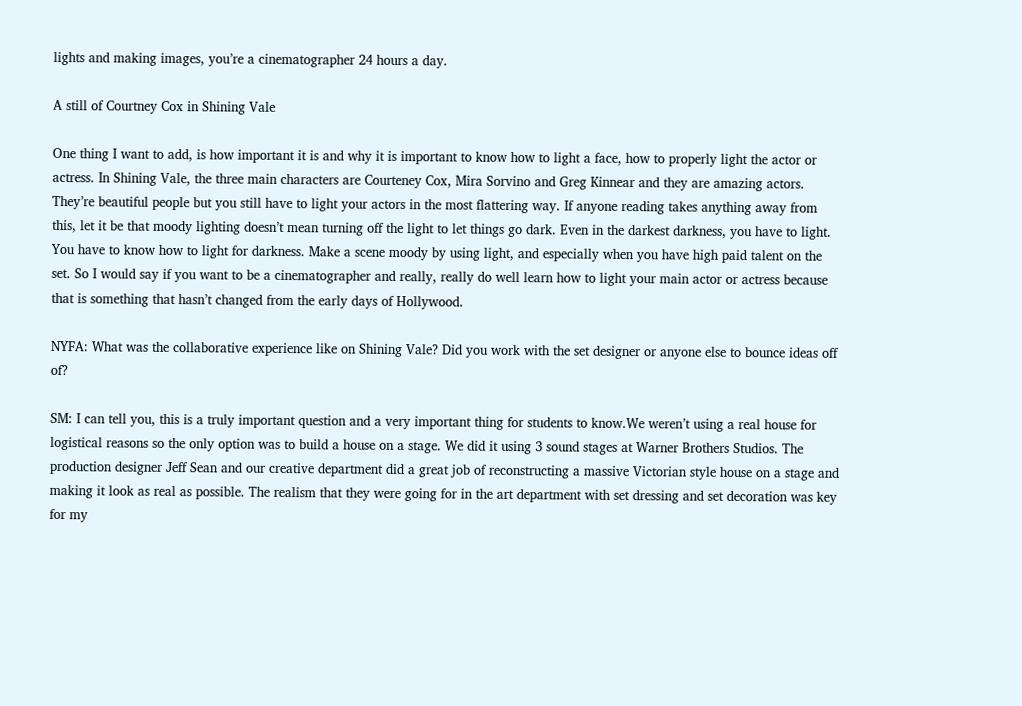lights and making images, you’re a cinematographer 24 hours a day.

A still of Courtney Cox in Shining Vale

One thing I want to add, is how important it is and why it is important to know how to light a face, how to properly light the actor or actress. In Shining Vale, the three main characters are Courteney Cox, Mira Sorvino and Greg Kinnear and they are amazing actors. They’re beautiful people but you still have to light your actors in the most flattering way. If anyone reading takes anything away from this, let it be that moody lighting doesn’t mean turning off the light to let things go dark. Even in the darkest darkness, you have to light. You have to know how to light for darkness. Make a scene moody by using light, and especially when you have high paid talent on the set. So I would say if you want to be a cinematographer and really, really do well learn how to light your main actor or actress because that is something that hasn’t changed from the early days of Hollywood.

NYFA: What was the collaborative experience like on Shining Vale? Did you work with the set designer or anyone else to bounce ideas off of?

SM: I can tell you, this is a truly important question and a very important thing for students to know.We weren’t using a real house for logistical reasons so the only option was to build a house on a stage. We did it using 3 sound stages at Warner Brothers Studios. The production designer Jeff Sean and our creative department did a great job of reconstructing a massive Victorian style house on a stage and making it look as real as possible. The realism that they were going for in the art department with set dressing and set decoration was key for my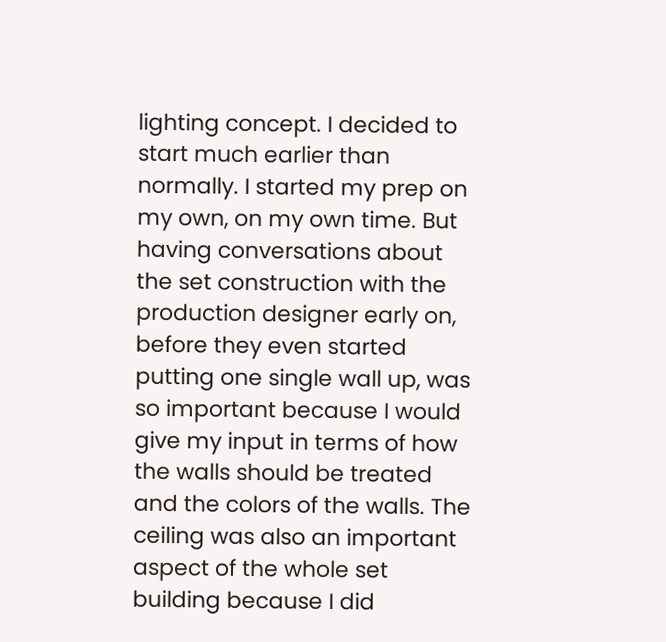lighting concept. I decided to start much earlier than normally. I started my prep on my own, on my own time. But having conversations about the set construction with the production designer early on, before they even started putting one single wall up, was so important because I would give my input in terms of how the walls should be treated and the colors of the walls. The ceiling was also an important aspect of the whole set building because I did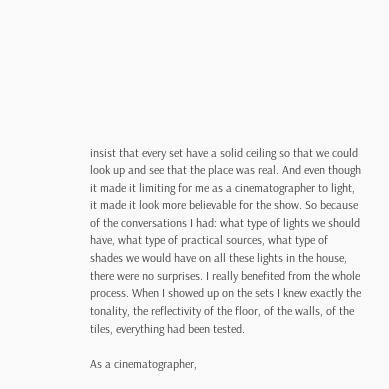insist that every set have a solid ceiling so that we could look up and see that the place was real. And even though it made it limiting for me as a cinematographer to light, it made it look more believable for the show. So because of the conversations I had: what type of lights we should have, what type of practical sources, what type of shades we would have on all these lights in the house, there were no surprises. I really benefited from the whole process. When I showed up on the sets I knew exactly the tonality, the reflectivity of the floor, of the walls, of the tiles, everything had been tested.

As a cinematographer,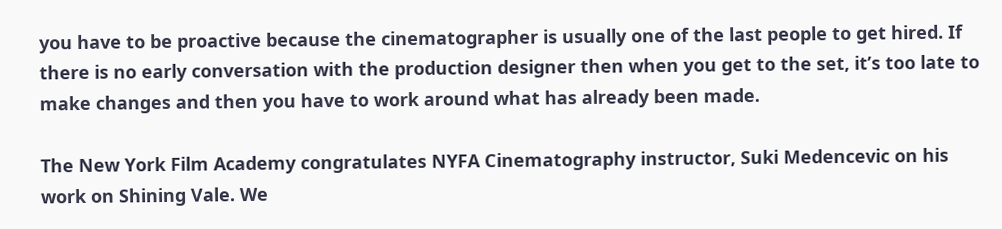you have to be proactive because the cinematographer is usually one of the last people to get hired. If there is no early conversation with the production designer then when you get to the set, it’s too late to make changes and then you have to work around what has already been made.

The New York Film Academy congratulates NYFA Cinematography instructor, Suki Medencevic on his work on Shining Vale. We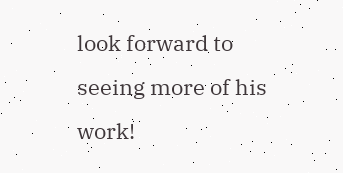look forward to seeing more of his work!